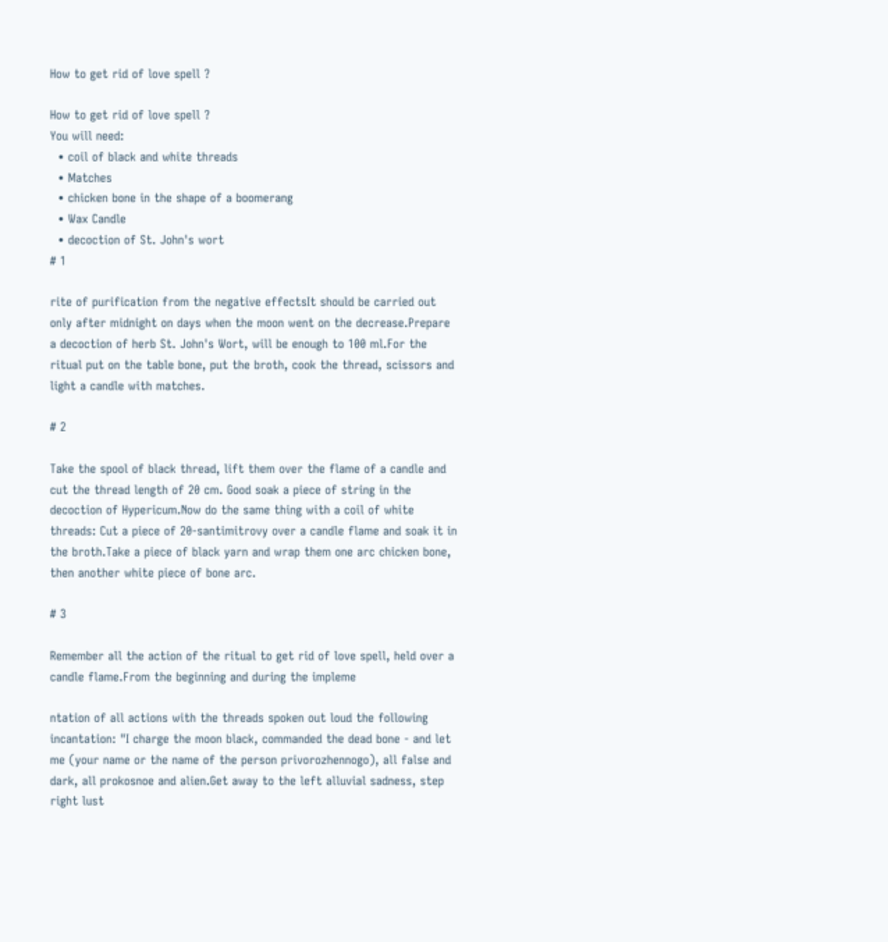How to get rid of love spell ?

How to get rid of love spell ?
You will need:
  • coil of black and white threads
  • Matches
  • chicken bone in the shape of a boomerang
  • Wax Candle
  • decoction of St. John's wort
# 1

rite of purification from the negative effectsIt should be carried out only after midnight on days when the moon went on the decrease.Prepare a decoction of herb St. John's Wort, will be enough to 100 ml.For the ritual put on the table bone, put the broth, cook the thread, scissors and light a candle with matches.

# 2

Take the spool of black thread, lift them over the flame of a candle and cut the thread length of 20 cm. Good soak a piece of string in the decoction of Hypericum.Now do the same thing with a coil of white threads: Cut a piece of 20-santimitrovy over a candle flame and soak it in the broth.Take a piece of black yarn and wrap them one arc chicken bone, then another white piece of bone arc.

# 3

Remember all the action of the ritual to get rid of love spell, held over a candle flame.From the beginning and during the impleme

ntation of all actions with the threads spoken out loud the following incantation: "I charge the moon black, commanded the dead bone - and let me (your name or the name of the person privorozhennogo), all false and dark, all prokosnoe and alien.Get away to the left alluvial sadness, step right lust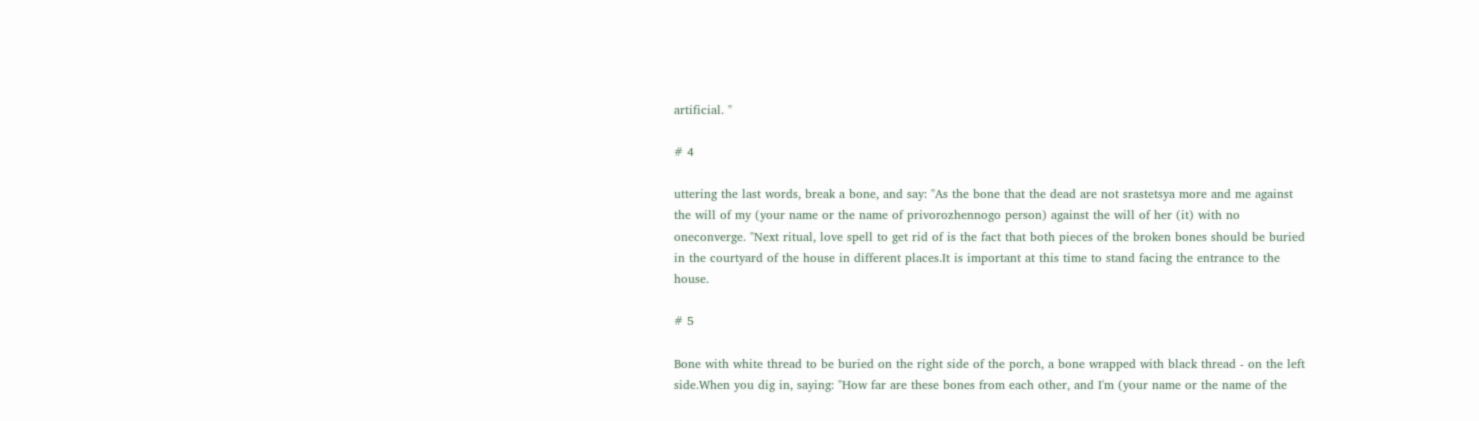artificial. "

# 4

uttering the last words, break a bone, and say: "As the bone that the dead are not srastetsya more and me against the will of my (your name or the name of privorozhennogo person) against the will of her (it) with no oneconverge. "Next ritual, love spell to get rid of is the fact that both pieces of the broken bones should be buried in the courtyard of the house in different places.It is important at this time to stand facing the entrance to the house.

# 5

Bone with white thread to be buried on the right side of the porch, a bone wrapped with black thread - on the left side.When you dig in, saying: "How far are these bones from each other, and I'm (your name or the name of the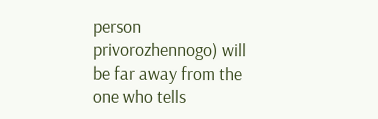person privorozhennogo) will be far away from the one who tells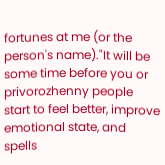fortunes at me (or the person's name)."It will be some time before you or privorozhenny people start to feel better, improve emotional state, and spells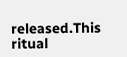released.This ritual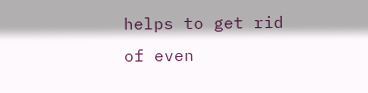helps to get rid of even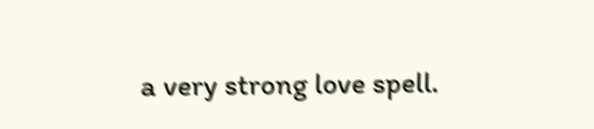a very strong love spell.